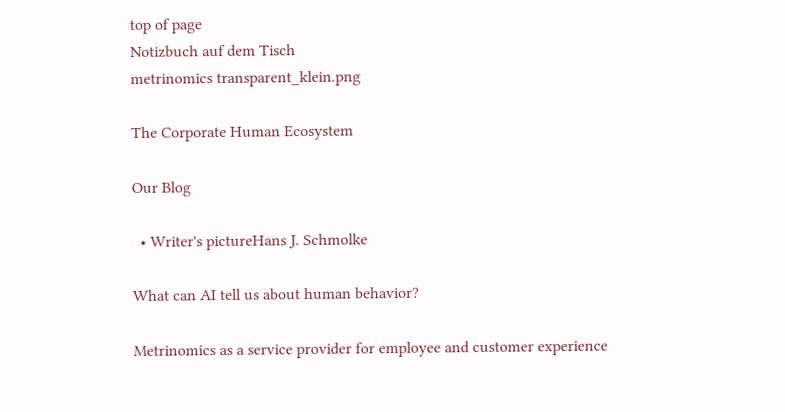top of page
Notizbuch auf dem Tisch
metrinomics transparent_klein.png

The Corporate Human Ecosystem

Our Blog

  • Writer's pictureHans J. Schmolke

What can AI tell us about human behavior?

Metrinomics as a service provider for employee and customer experience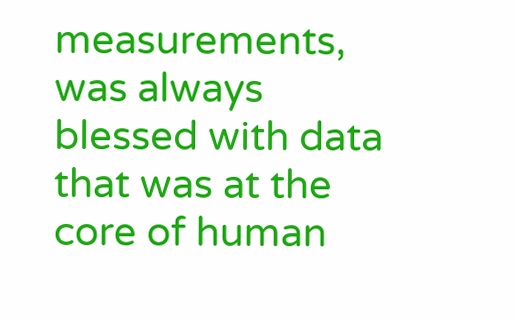measurements, was always blessed with data that was at the core of human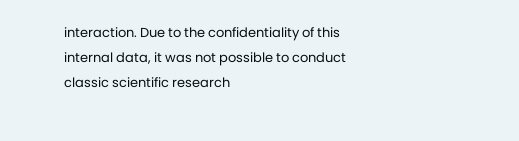interaction. Due to the confidentiality of this internal data, it was not possible to conduct classic scientific research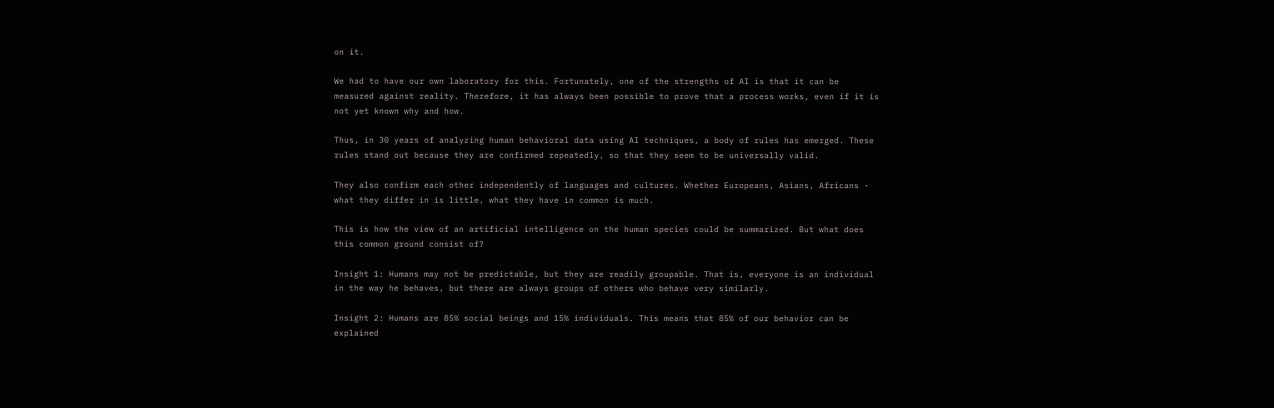on it.

We had to have our own laboratory for this. Fortunately, one of the strengths of AI is that it can be measured against reality. Therefore, it has always been possible to prove that a process works, even if it is not yet known why and how.

Thus, in 30 years of analyzing human behavioral data using AI techniques, a body of rules has emerged. These rules stand out because they are confirmed repeatedly, so that they seem to be universally valid.

They also confirm each other independently of languages and cultures. Whether Europeans, Asians, Africans - what they differ in is little, what they have in common is much.

This is how the view of an artificial intelligence on the human species could be summarized. But what does this common ground consist of?

Insight 1: Humans may not be predictable, but they are readily groupable. That is, everyone is an individual in the way he behaves, but there are always groups of others who behave very similarly.

Insight 2: Humans are 85% social beings and 15% individuals. This means that 85% of our behavior can be explained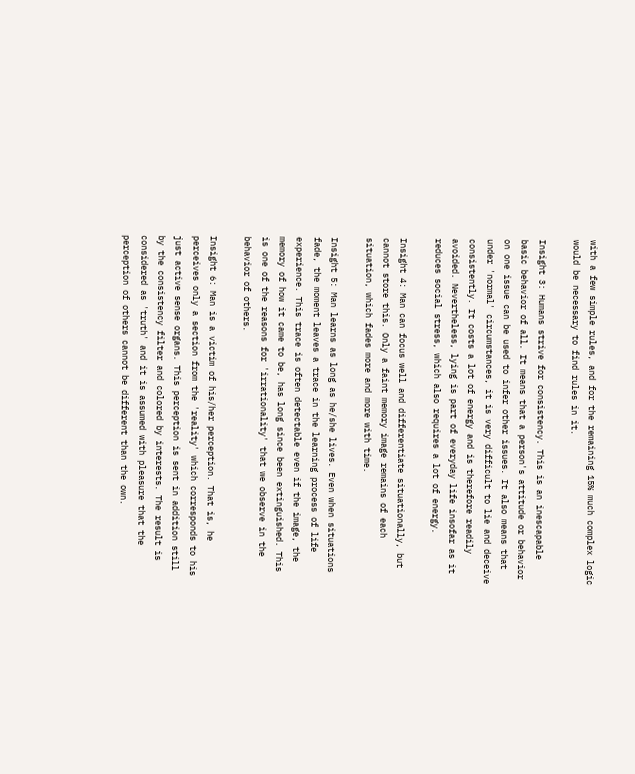with a few simple rules, and for the remaining 15% much complex logic would be necessary to find rules in it.

Insight 3: Humans strive for consistency. This is an inescapable basic behavior of all. It means that a person's attitude or behavior on one issue can be used to infer other issues. It also means that under 'normal' circumstances, it is very difficult to lie and deceive consistently. It costs a lot of energy and is therefore readily avoided. Nevertheless, lying is part of everyday life insofar as it reduces social stress, which also requires a lot of energy.

Insight 4: Man can focus well and differentiate situationally, but cannot store this. Only a faint memory image remains of each situation, which fades more and more with time.

Insight 5: Man learns as long as he/she lives. Even when situations fade, the moment leaves a trace in the learning process of life experience. This trace is often detectable even if the image, the memory of how it came to be, has long since been extinguished. This is one of the reasons for 'irrationality' that we observe in the behavior of others.

Insight 6: Man is a victim of his/her perception. That is, he perceives only a section from the 'reality' which corresponds to his just active sense organs. This perception is sent in addition still by the consistency filter and colored by interests. The result is considered as 'truth' and it is assumed with pleasure that the perception of others cannot be different than the own.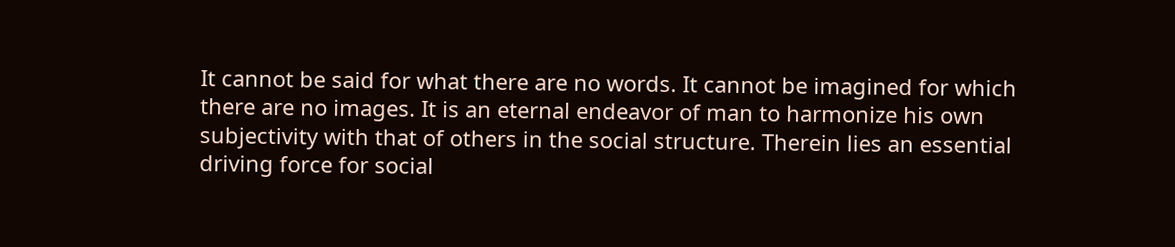It cannot be said for what there are no words. It cannot be imagined for which there are no images. It is an eternal endeavor of man to harmonize his own subjectivity with that of others in the social structure. Therein lies an essential driving force for social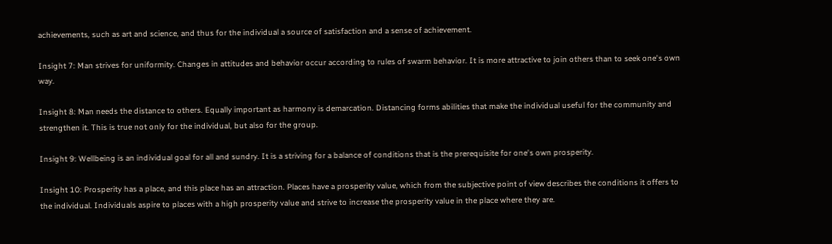achievements, such as art and science, and thus for the individual a source of satisfaction and a sense of achievement.

Insight 7: Man strives for uniformity. Changes in attitudes and behavior occur according to rules of swarm behavior. It is more attractive to join others than to seek one's own way.

Insight 8: Man needs the distance to others. Equally important as harmony is demarcation. Distancing forms abilities that make the individual useful for the community and strengthen it. This is true not only for the individual, but also for the group.

Insight 9: Wellbeing is an individual goal for all and sundry. It is a striving for a balance of conditions that is the prerequisite for one's own prosperity.

Insight 10: Prosperity has a place, and this place has an attraction. Places have a prosperity value, which from the subjective point of view describes the conditions it offers to the individual. Individuals aspire to places with a high prosperity value and strive to increase the prosperity value in the place where they are.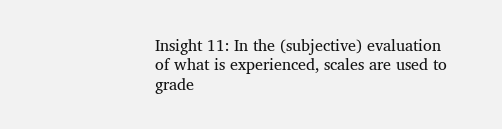Insight 11: In the (subjective) evaluation of what is experienced, scales are used to grade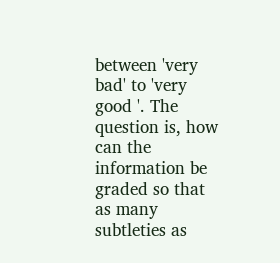between 'very bad' to 'very good '. The question is, how can the information be graded so that as many subtleties as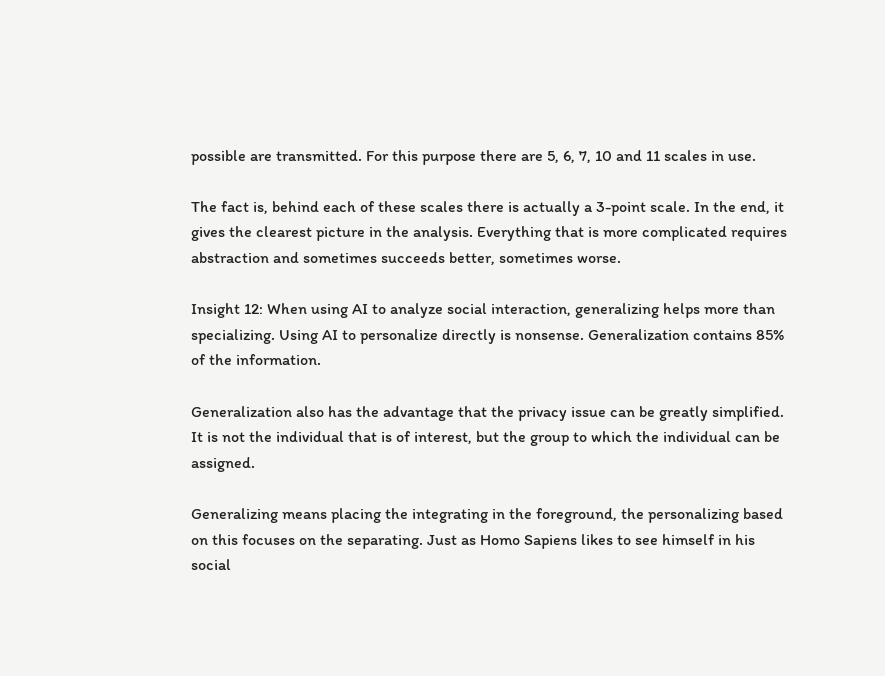possible are transmitted. For this purpose there are 5, 6, 7, 10 and 11 scales in use.

The fact is, behind each of these scales there is actually a 3-point scale. In the end, it gives the clearest picture in the analysis. Everything that is more complicated requires abstraction and sometimes succeeds better, sometimes worse.

Insight 12: When using AI to analyze social interaction, generalizing helps more than specializing. Using AI to personalize directly is nonsense. Generalization contains 85% of the information.

Generalization also has the advantage that the privacy issue can be greatly simplified. It is not the individual that is of interest, but the group to which the individual can be assigned.

Generalizing means placing the integrating in the foreground, the personalizing based on this focuses on the separating. Just as Homo Sapiens likes to see himself in his social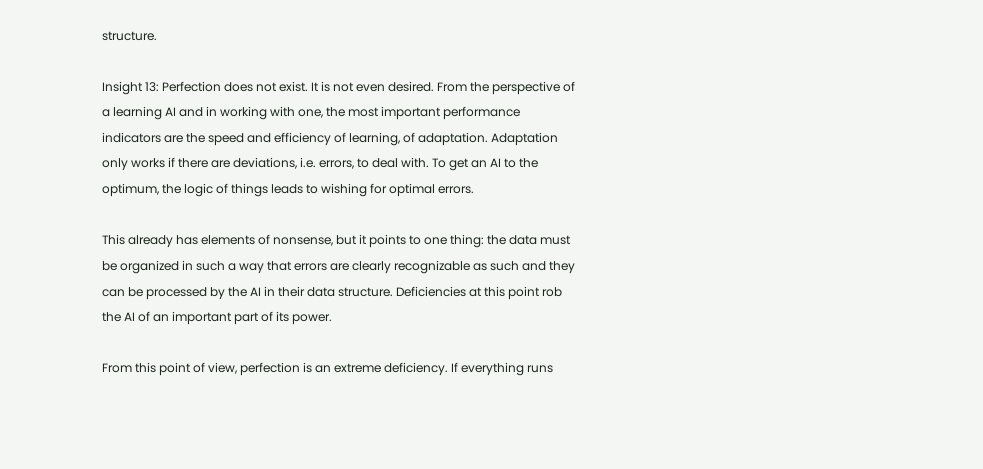structure.

Insight 13: Perfection does not exist. It is not even desired. From the perspective of a learning AI and in working with one, the most important performance indicators are the speed and efficiency of learning, of adaptation. Adaptation only works if there are deviations, i.e. errors, to deal with. To get an AI to the optimum, the logic of things leads to wishing for optimal errors.

This already has elements of nonsense, but it points to one thing: the data must be organized in such a way that errors are clearly recognizable as such and they can be processed by the AI in their data structure. Deficiencies at this point rob the AI of an important part of its power.

From this point of view, perfection is an extreme deficiency. If everything runs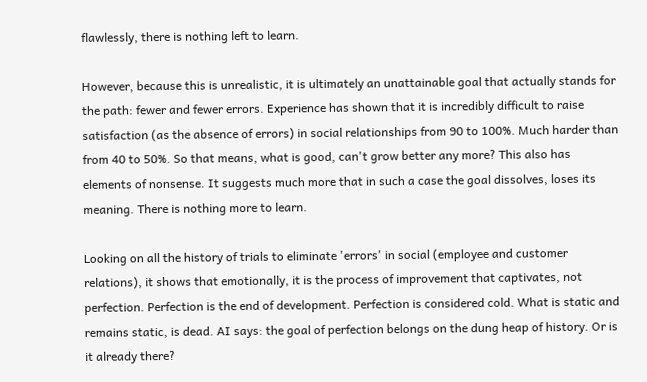flawlessly, there is nothing left to learn.

However, because this is unrealistic, it is ultimately an unattainable goal that actually stands for the path: fewer and fewer errors. Experience has shown that it is incredibly difficult to raise satisfaction (as the absence of errors) in social relationships from 90 to 100%. Much harder than from 40 to 50%. So that means, what is good, can't grow better any more? This also has elements of nonsense. It suggests much more that in such a case the goal dissolves, loses its meaning. There is nothing more to learn.

Looking on all the history of trials to eliminate 'errors' in social (employee and customer relations), it shows that emotionally, it is the process of improvement that captivates, not perfection. Perfection is the end of development. Perfection is considered cold. What is static and remains static, is dead. AI says: the goal of perfection belongs on the dung heap of history. Or is it already there?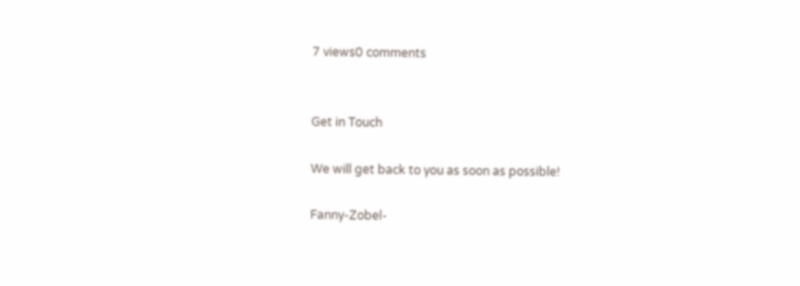7 views0 comments


Get in Touch

We will get back to you as soon as possible!

Fanny-Zobel-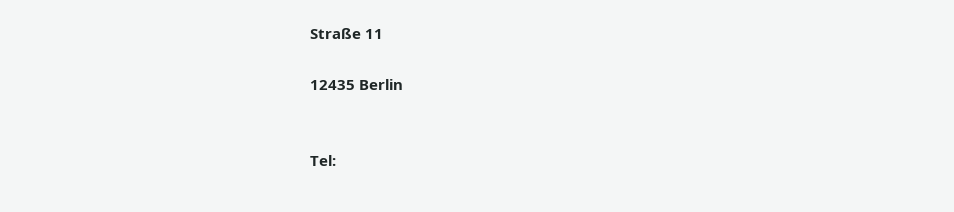Straße 11

12435 Berlin


Tel: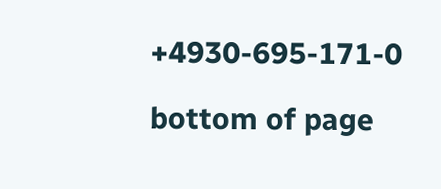+4930-695-171-0

bottom of page